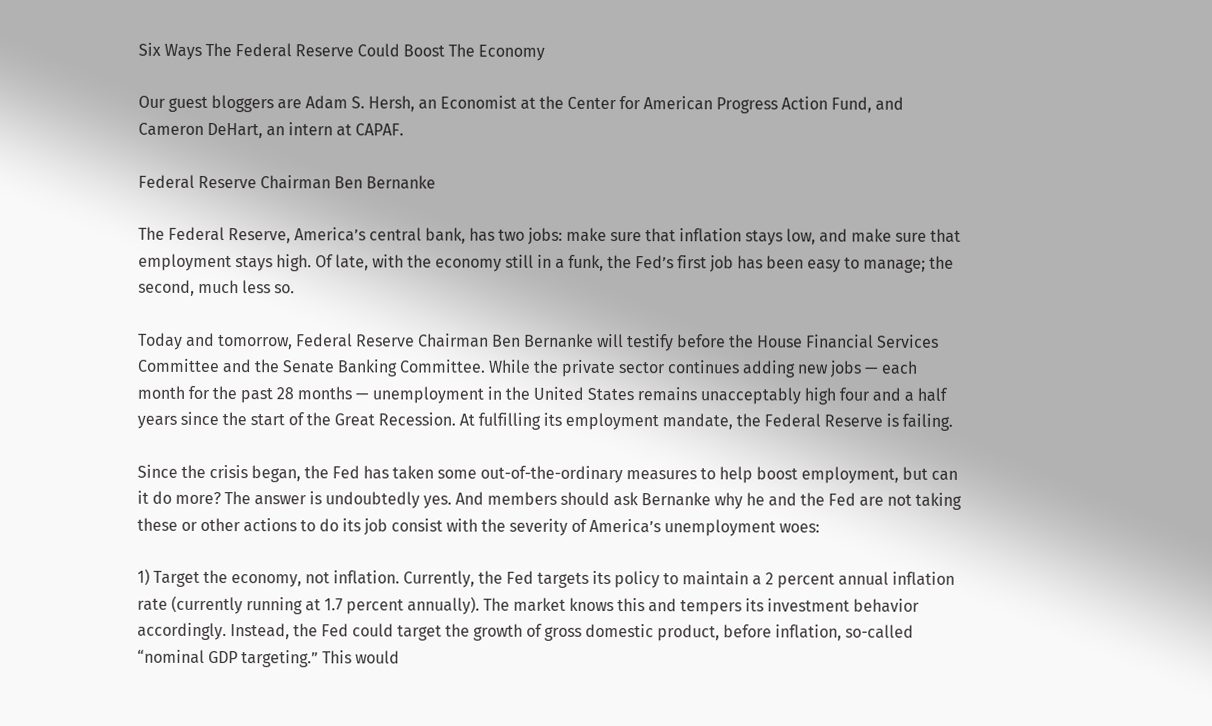Six Ways The Federal Reserve Could Boost The Economy

Our guest bloggers are Adam S. Hersh, an Economist at the Center for American Progress Action Fund, and Cameron DeHart, an intern at CAPAF.

Federal Reserve Chairman Ben Bernanke

The Federal Reserve, America’s central bank, has two jobs: make sure that inflation stays low, and make sure that employment stays high. Of late, with the economy still in a funk, the Fed’s first job has been easy to manage; the second, much less so.

Today and tomorrow, Federal Reserve Chairman Ben Bernanke will testify before the House Financial Services Committee and the Senate Banking Committee. While the private sector continues adding new jobs — each month for the past 28 months — unemployment in the United States remains unacceptably high four and a half years since the start of the Great Recession. At fulfilling its employment mandate, the Federal Reserve is failing.

Since the crisis began, the Fed has taken some out-of-the-ordinary measures to help boost employment, but can it do more? The answer is undoubtedly yes. And members should ask Bernanke why he and the Fed are not taking these or other actions to do its job consist with the severity of America’s unemployment woes:

1) Target the economy, not inflation. Currently, the Fed targets its policy to maintain a 2 percent annual inflation rate (currently running at 1.7 percent annually). The market knows this and tempers its investment behavior accordingly. Instead, the Fed could target the growth of gross domestic product, before inflation, so-called “nominal GDP targeting.” This would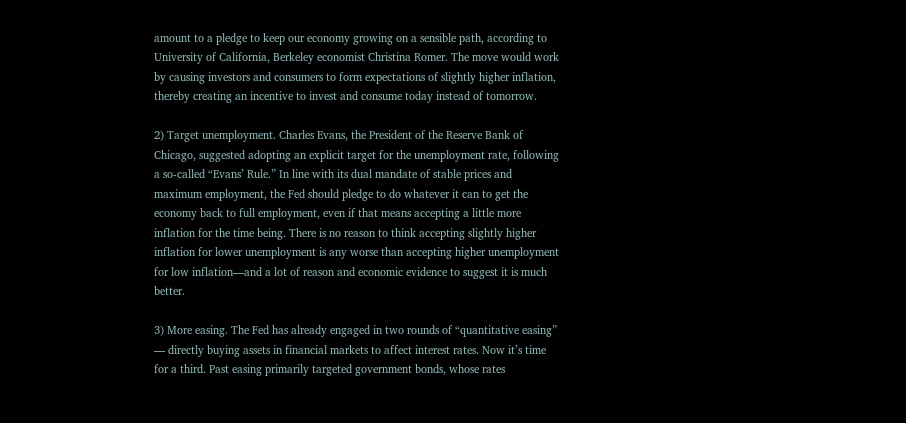amount to a pledge to keep our economy growing on a sensible path, according to University of California, Berkeley economist Christina Romer. The move would work by causing investors and consumers to form expectations of slightly higher inflation, thereby creating an incentive to invest and consume today instead of tomorrow.

2) Target unemployment. Charles Evans, the President of the Reserve Bank of Chicago, suggested adopting an explicit target for the unemployment rate, following a so-called “Evans’ Rule.” In line with its dual mandate of stable prices and maximum employment, the Fed should pledge to do whatever it can to get the economy back to full employment, even if that means accepting a little more inflation for the time being. There is no reason to think accepting slightly higher inflation for lower unemployment is any worse than accepting higher unemployment for low inflation—and a lot of reason and economic evidence to suggest it is much better.

3) More easing. The Fed has already engaged in two rounds of “quantitative easing” — directly buying assets in financial markets to affect interest rates. Now it’s time for a third. Past easing primarily targeted government bonds, whose rates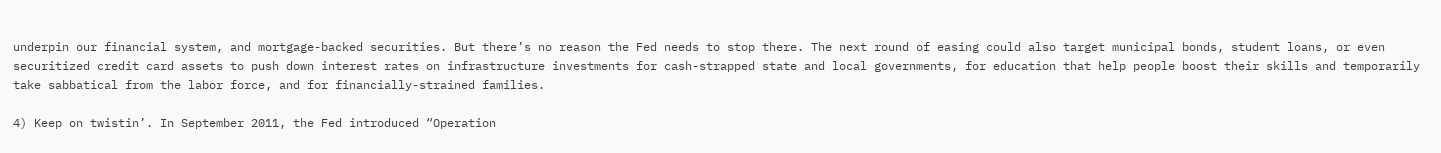underpin our financial system, and mortgage-backed securities. But there’s no reason the Fed needs to stop there. The next round of easing could also target municipal bonds, student loans, or even securitized credit card assets to push down interest rates on infrastructure investments for cash-strapped state and local governments, for education that help people boost their skills and temporarily take sabbatical from the labor force, and for financially-strained families.

4) Keep on twistin’. In September 2011, the Fed introduced “Operation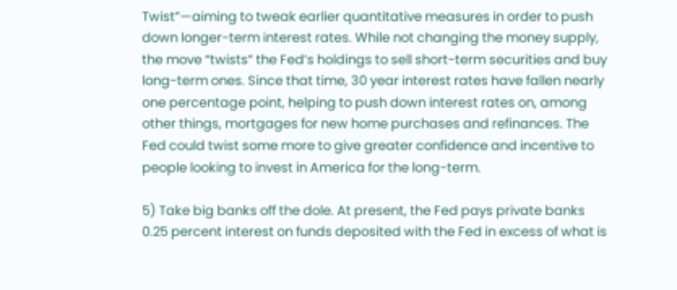Twist”—aiming to tweak earlier quantitative measures in order to push down longer-term interest rates. While not changing the money supply, the move “twists” the Fed’s holdings to sell short-term securities and buy long-term ones. Since that time, 30 year interest rates have fallen nearly one percentage point, helping to push down interest rates on, among other things, mortgages for new home purchases and refinances. The Fed could twist some more to give greater confidence and incentive to people looking to invest in America for the long-term.

5) Take big banks off the dole. At present, the Fed pays private banks 0.25 percent interest on funds deposited with the Fed in excess of what is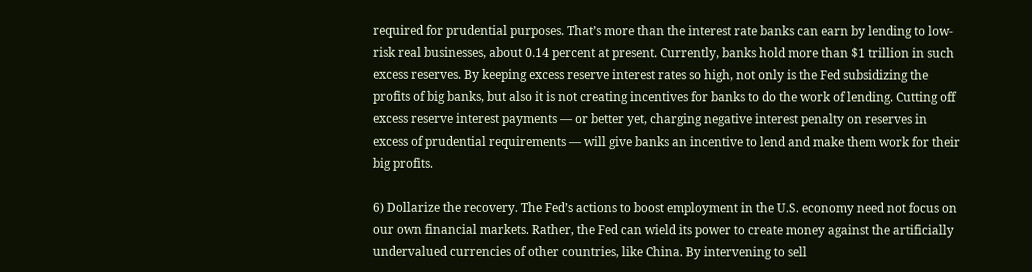required for prudential purposes. That’s more than the interest rate banks can earn by lending to low-risk real businesses, about 0.14 percent at present. Currently, banks hold more than $1 trillion in such excess reserves. By keeping excess reserve interest rates so high, not only is the Fed subsidizing the profits of big banks, but also it is not creating incentives for banks to do the work of lending. Cutting off excess reserve interest payments — or better yet, charging negative interest penalty on reserves in excess of prudential requirements — will give banks an incentive to lend and make them work for their big profits.

6) Dollarize the recovery. The Fed’s actions to boost employment in the U.S. economy need not focus on our own financial markets. Rather, the Fed can wield its power to create money against the artificially undervalued currencies of other countries, like China. By intervening to sell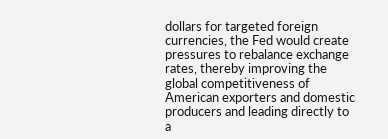dollars for targeted foreign currencies, the Fed would create pressures to rebalance exchange rates, thereby improving the global competitiveness of American exporters and domestic producers and leading directly to a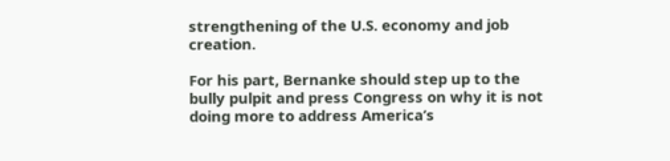strengthening of the U.S. economy and job creation.

For his part, Bernanke should step up to the bully pulpit and press Congress on why it is not doing more to address America’s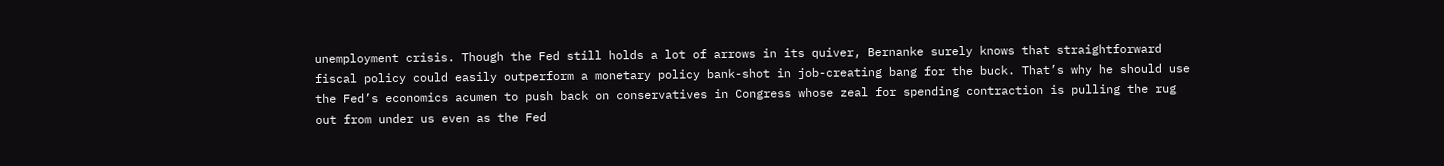unemployment crisis. Though the Fed still holds a lot of arrows in its quiver, Bernanke surely knows that straightforward fiscal policy could easily outperform a monetary policy bank-shot in job-creating bang for the buck. That’s why he should use the Fed’s economics acumen to push back on conservatives in Congress whose zeal for spending contraction is pulling the rug out from under us even as the Fed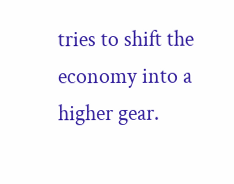tries to shift the economy into a higher gear.